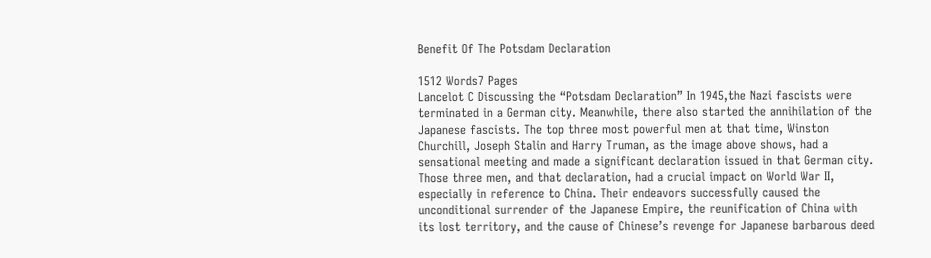Benefit Of The Potsdam Declaration

1512 Words7 Pages
Lancelot C Discussing the “Potsdam Declaration” In 1945,the Nazi fascists were terminated in a German city. Meanwhile, there also started the annihilation of the Japanese fascists. The top three most powerful men at that time, Winston Churchill, Joseph Stalin and Harry Truman, as the image above shows, had a sensational meeting and made a significant declaration issued in that German city. Those three men, and that declaration, had a crucial impact on World War II, especially in reference to China. Their endeavors successfully caused the unconditional surrender of the Japanese Empire, the reunification of China with its lost territory, and the cause of Chinese’s revenge for Japanese barbarous deed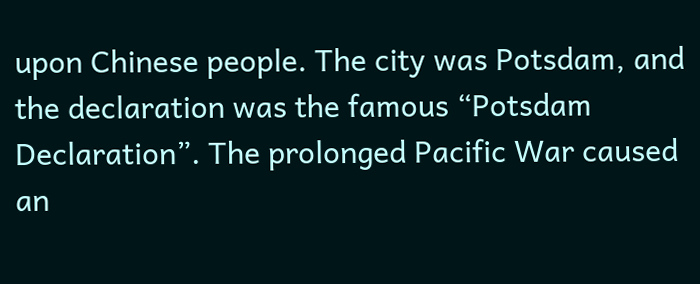upon Chinese people. The city was Potsdam, and the declaration was the famous “Potsdam Declaration”. The prolonged Pacific War caused an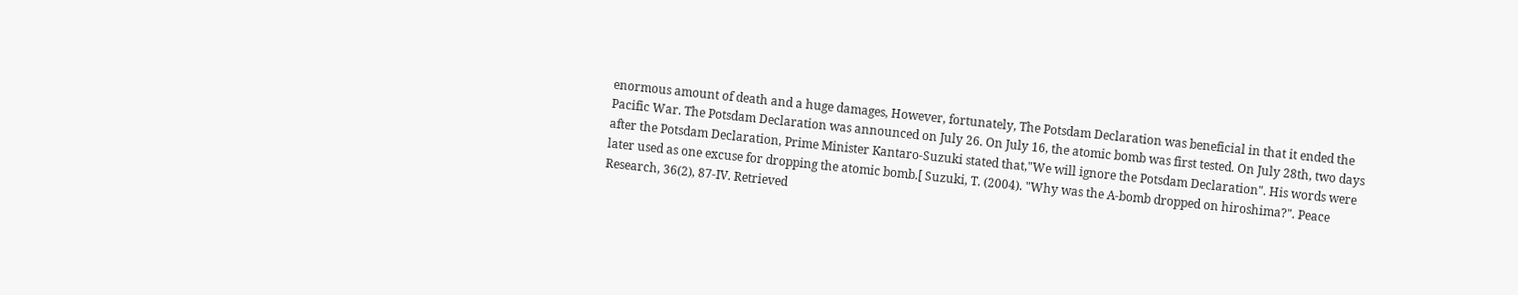enormous amount of death and a huge damages, However, fortunately, The Potsdam Declaration was beneficial in that it ended the Pacific War. The Potsdam Declaration was announced on July 26. On July 16, the atomic bomb was first tested. On July 28th, two days after the Potsdam Declaration, Prime Minister Kantaro-Suzuki stated that,"We will ignore the Potsdam Declaration". His words were later used as one excuse for dropping the atomic bomb.[ Suzuki, T. (2004). "Why was the A-bomb dropped on hiroshima?". Peace Research, 36(2), 87-IV. Retrieved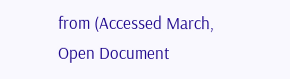from (Accessed March,
Open Document